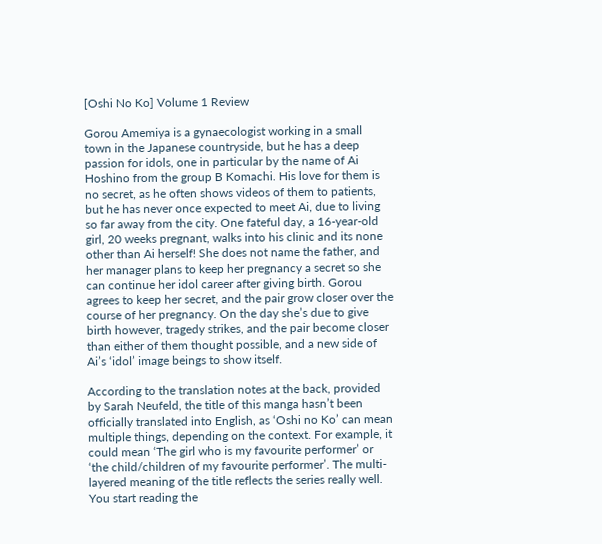[Oshi No Ko] Volume 1 Review

Gorou Amemiya is a gynaecologist working in a small town in the Japanese countryside, but he has a deep passion for idols, one in particular by the name of Ai Hoshino from the group B Komachi. His love for them is no secret, as he often shows videos of them to patients, but he has never once expected to meet Ai, due to living so far away from the city. One fateful day, a 16-year-old girl, 20 weeks pregnant, walks into his clinic and its none other than Ai herself! She does not name the father, and her manager plans to keep her pregnancy a secret so she can continue her idol career after giving birth. Gorou agrees to keep her secret, and the pair grow closer over the course of her pregnancy. On the day she’s due to give birth however, tragedy strikes, and the pair become closer than either of them thought possible, and a new side of Ai’s ‘idol’ image beings to show itself.

According to the translation notes at the back, provided by Sarah Neufeld, the title of this manga hasn’t been officially translated into English, as ‘Oshi no Ko’ can mean multiple things, depending on the context. For example, it could mean ‘The girl who is my favourite performer’ or ‘the child/children of my favourite performer’. The multi-layered meaning of the title reflects the series really well. You start reading the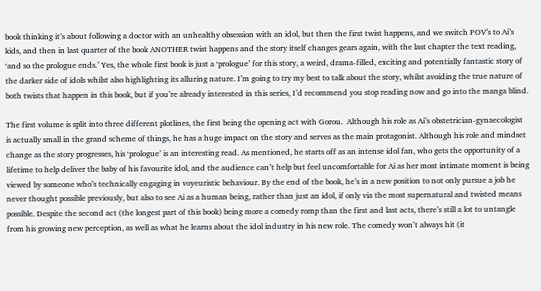book thinking it’s about following a doctor with an unhealthy obsession with an idol, but then the first twist happens, and we switch POV’s to Ai’s kids, and then in last quarter of the book ANOTHER twist happens and the story itself changes gears again, with the last chapter the text reading, ‘and so the prologue ends.’ Yes, the whole first book is just a ‘prologue’ for this story, a weird, drama-filled, exciting and potentially fantastic story of the darker side of idols whilst also highlighting its alluring nature. I’m going to try my best to talk about the story, whilst avoiding the true nature of both twists that happen in this book, but if you’re already interested in this series, I’d recommend you stop reading now and go into the manga blind.

The first volume is split into three different plotlines, the first being the opening act with Gorou.  Although his role as Ai’s obstetrician-gynaecologist is actually small in the grand scheme of things, he has a huge impact on the story and serves as the main protagonist. Although his role and mindset change as the story progresses, his ‘prologue’ is an interesting read. As mentioned, he starts off as an intense idol fan, who gets the opportunity of a lifetime to help deliver the baby of his favourite idol, and the audience can’t help but feel uncomfortable for Ai as her most intimate moment is being viewed by someone who’s technically engaging in voyeuristic behaviour. By the end of the book, he’s in a new position to not only pursue a job he never thought possible previously, but also to see Ai as a human being, rather than just an idol, if only via the most supernatural and twisted means possible. Despite the second act (the longest part of this book) being more a comedy romp than the first and last acts, there’s still a lot to untangle from his growing new perception, as well as what he learns about the idol industry in his new role. The comedy won’t always hit (it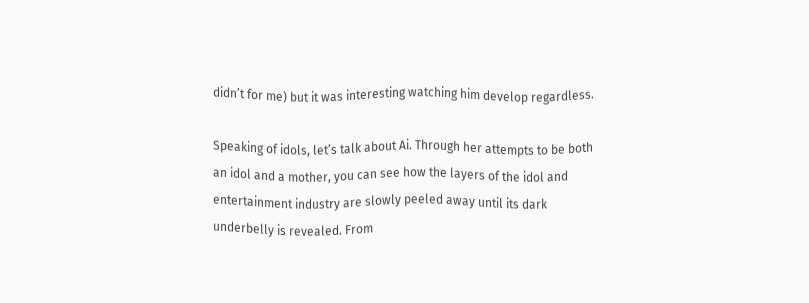didn’t for me) but it was interesting watching him develop regardless.

Speaking of idols, let’s talk about Ai. Through her attempts to be both an idol and a mother, you can see how the layers of the idol and entertainment industry are slowly peeled away until its dark underbelly is revealed. From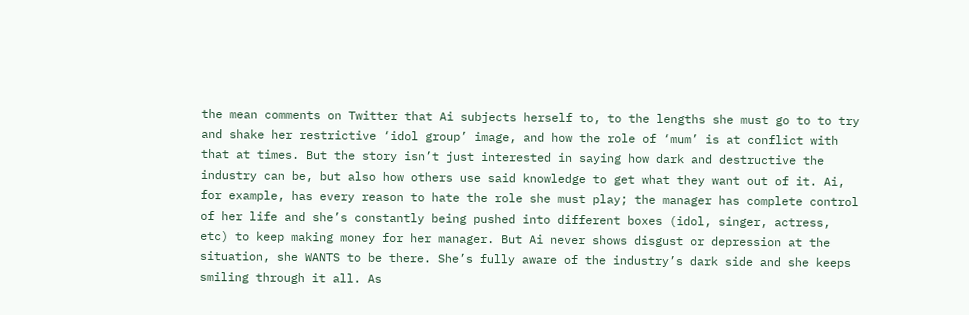the mean comments on Twitter that Ai subjects herself to, to the lengths she must go to to try and shake her restrictive ‘idol group’ image, and how the role of ‘mum’ is at conflict with that at times. But the story isn’t just interested in saying how dark and destructive the industry can be, but also how others use said knowledge to get what they want out of it. Ai, for example, has every reason to hate the role she must play; the manager has complete control of her life and she’s constantly being pushed into different boxes (idol, singer, actress, etc) to keep making money for her manager. But Ai never shows disgust or depression at the situation, she WANTS to be there. She’s fully aware of the industry’s dark side and she keeps smiling through it all. As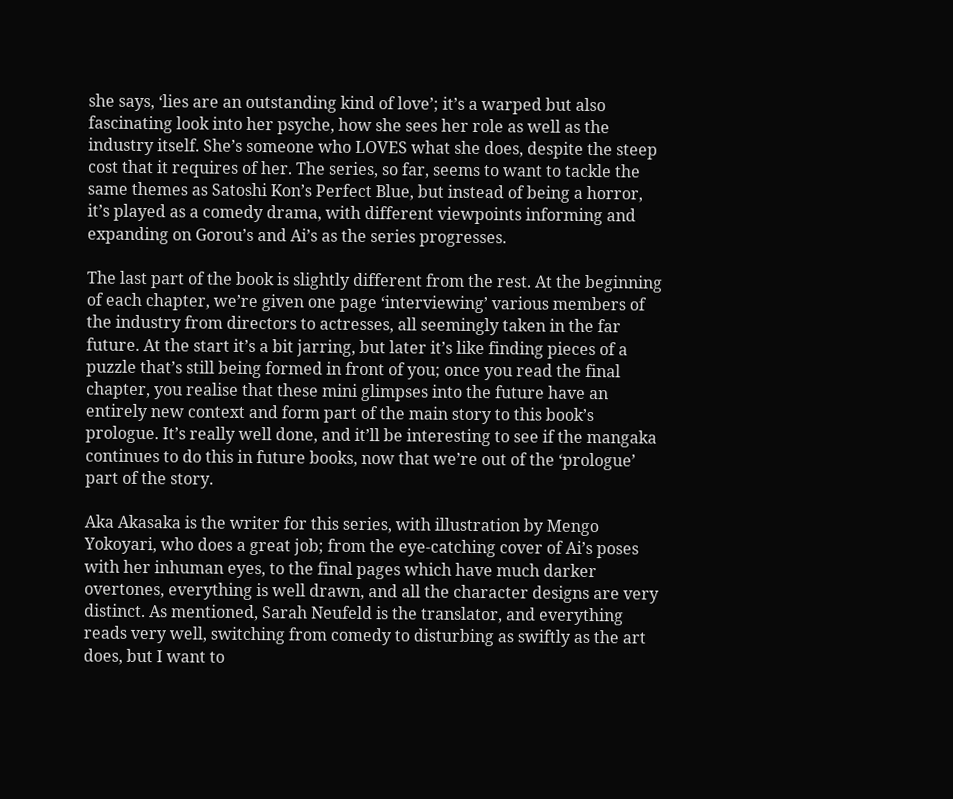she says, ‘lies are an outstanding kind of love’; it’s a warped but also fascinating look into her psyche, how she sees her role as well as the industry itself. She’s someone who LOVES what she does, despite the steep cost that it requires of her. The series, so far, seems to want to tackle the same themes as Satoshi Kon’s Perfect Blue, but instead of being a horror, it’s played as a comedy drama, with different viewpoints informing and expanding on Gorou’s and Ai’s as the series progresses.

The last part of the book is slightly different from the rest. At the beginning of each chapter, we’re given one page ‘interviewing’ various members of the industry from directors to actresses, all seemingly taken in the far future. At the start it’s a bit jarring, but later it’s like finding pieces of a puzzle that’s still being formed in front of you; once you read the final chapter, you realise that these mini glimpses into the future have an entirely new context and form part of the main story to this book’s prologue. It’s really well done, and it’ll be interesting to see if the mangaka continues to do this in future books, now that we’re out of the ‘prologue’ part of the story.

Aka Akasaka is the writer for this series, with illustration by Mengo Yokoyari, who does a great job; from the eye-catching cover of Ai’s poses with her inhuman eyes, to the final pages which have much darker overtones, everything is well drawn, and all the character designs are very distinct. As mentioned, Sarah Neufeld is the translator, and everything reads very well, switching from comedy to disturbing as swiftly as the art does, but I want to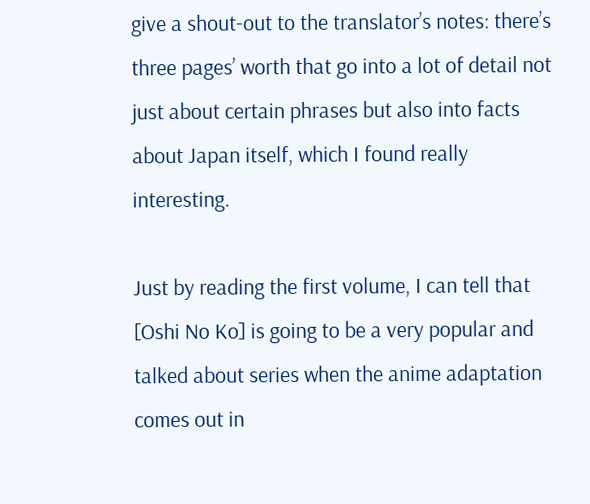give a shout-out to the translator’s notes: there’s three pages’ worth that go into a lot of detail not just about certain phrases but also into facts about Japan itself, which I found really interesting.

Just by reading the first volume, I can tell that [Oshi No Ko] is going to be a very popular and talked about series when the anime adaptation comes out in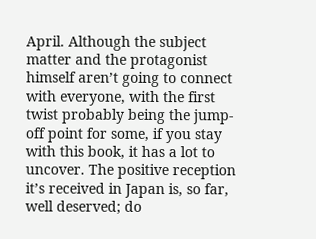April. Although the subject matter and the protagonist himself aren’t going to connect with everyone, with the first twist probably being the jump-off point for some, if you stay with this book, it has a lot to uncover. The positive reception it’s received in Japan is, so far, well deserved; do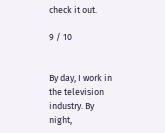check it out.

9 / 10


By day, I work in the television industry. By night,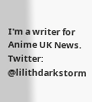I'm a writer for Anime UK News. Twitter: @lilithdarkstorm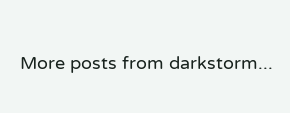More posts from darkstorm...